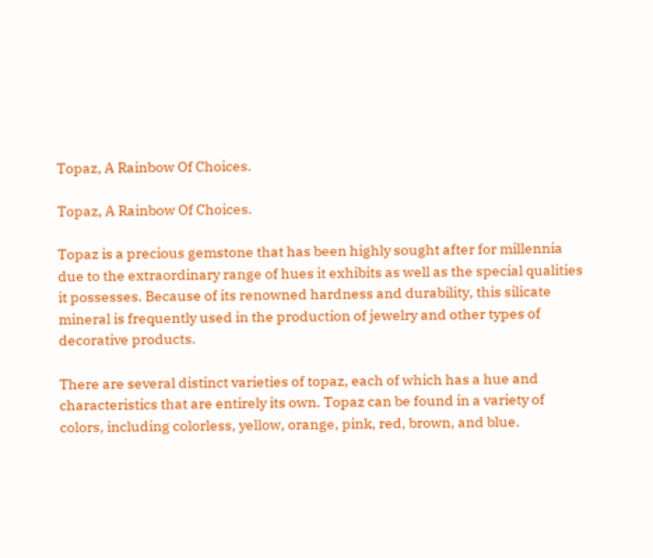Topaz, A Rainbow Of Choices.

Topaz, A Rainbow Of Choices.

Topaz is a precious gemstone that has been highly sought after for millennia due to the extraordinary range of hues it exhibits as well as the special qualities it possesses. Because of its renowned hardness and durability, this silicate mineral is frequently used in the production of jewelry and other types of decorative products.

There are several distinct varieties of topaz, each of which has a hue and characteristics that are entirely its own. Topaz can be found in a variety of colors, including colorless, yellow, orange, pink, red, brown, and blue.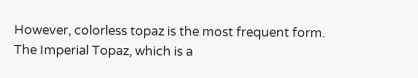However, colorless topaz is the most frequent form. The Imperial Topaz, which is a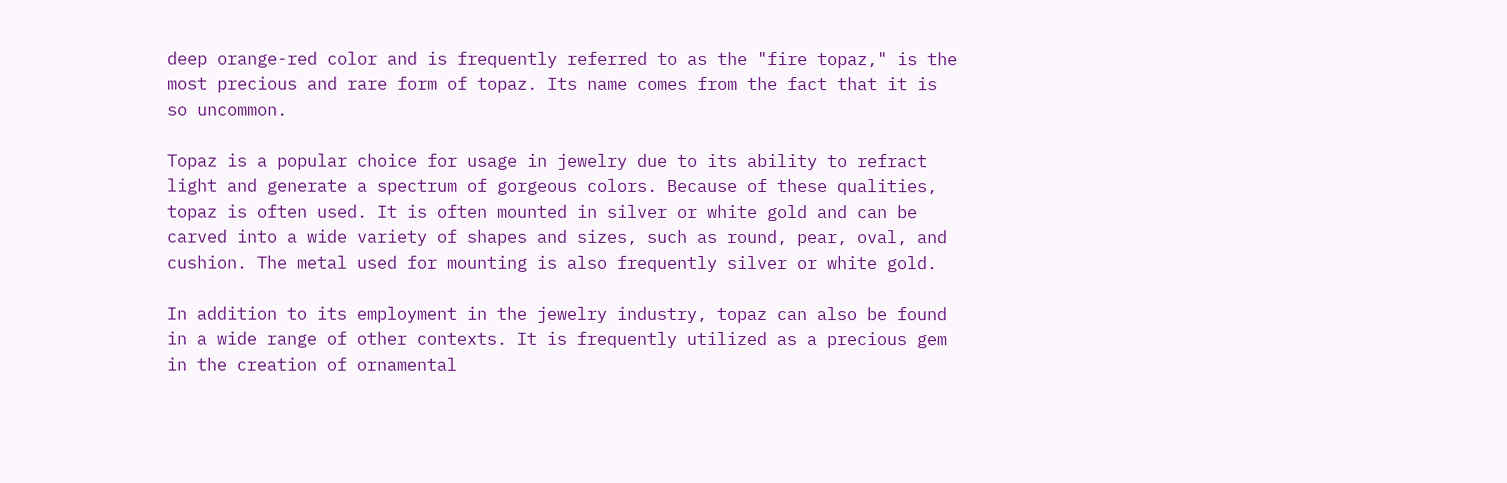deep orange-red color and is frequently referred to as the "fire topaz," is the most precious and rare form of topaz. Its name comes from the fact that it is so uncommon.

Topaz is a popular choice for usage in jewelry due to its ability to refract light and generate a spectrum of gorgeous colors. Because of these qualities, topaz is often used. It is often mounted in silver or white gold and can be carved into a wide variety of shapes and sizes, such as round, pear, oval, and cushion. The metal used for mounting is also frequently silver or white gold.

In addition to its employment in the jewelry industry, topaz can also be found in a wide range of other contexts. It is frequently utilized as a precious gem in the creation of ornamental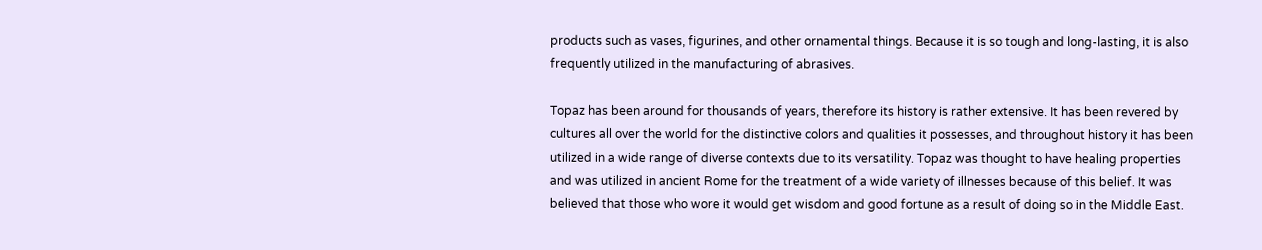products such as vases, figurines, and other ornamental things. Because it is so tough and long-lasting, it is also frequently utilized in the manufacturing of abrasives.

Topaz has been around for thousands of years, therefore its history is rather extensive. It has been revered by cultures all over the world for the distinctive colors and qualities it possesses, and throughout history it has been utilized in a wide range of diverse contexts due to its versatility. Topaz was thought to have healing properties and was utilized in ancient Rome for the treatment of a wide variety of illnesses because of this belief. It was believed that those who wore it would get wisdom and good fortune as a result of doing so in the Middle East.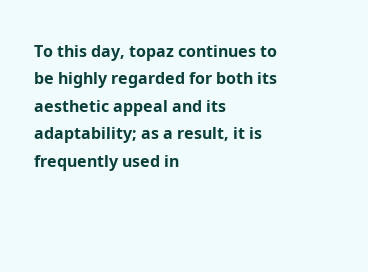To this day, topaz continues to be highly regarded for both its aesthetic appeal and its adaptability; as a result, it is frequently used in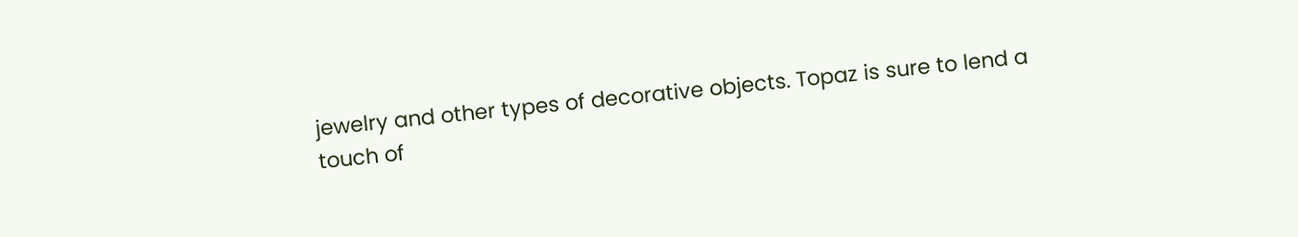jewelry and other types of decorative objects. Topaz is sure to lend a touch of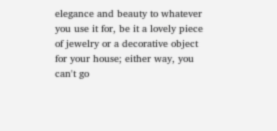elegance and beauty to whatever you use it for, be it a lovely piece of jewelry or a decorative object for your house; either way, you can't go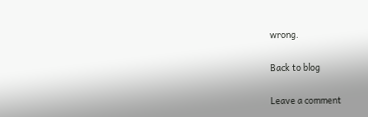wrong.

Back to blog

Leave a comment